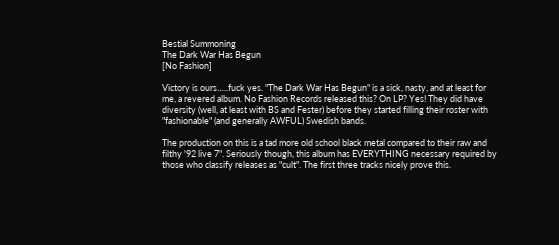Bestial Summoning
The Dark War Has Begun
[No Fashion]

Victory is ours…..fuck yes. "The Dark War Has Begun" is a sick, nasty, and at least for me, a revered album. No Fashion Records released this? On LP? Yes! They did have diversity (well, at least with BS and Fester) before they started filling their roster with "fashionable" (and generally AWFUL) Swedish bands.

The production on this is a tad more old school black metal compared to their raw and filthy '92 live 7". Seriously though, this album has EVERYTHING necessary required by those who classify releases as "cult". The first three tracks nicely prove this.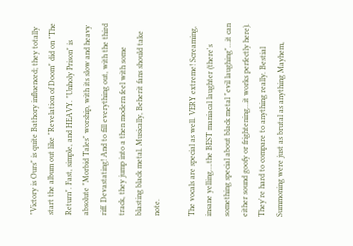"Victory is Ours" is quite Bathory influenced; they totally start the album out like "Revelation of Doom" did on "The Return". Fast, simple, and HEAVY. "Unholy Prison" is absolute "Morbid Tales" worship, with its slow and heavy riff. Devastating! And to fill everything out, with the third track, they jump into a then modern feel with some blasting black metal. Musically, Beherit fans should take note.

The vocals are special as well. VERY extreme! Screaming, insane yelling….the BEST maniacal laughter (there's something special about black metal "evil laughing"…it can either sound goofy or frightening…it works perfectly here). They're hard to compare to anything really. Bestial Summoning were just as brutal as anything Mayhem,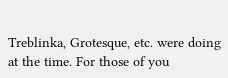Treblinka, Grotesque, etc. were doing at the time. For those of you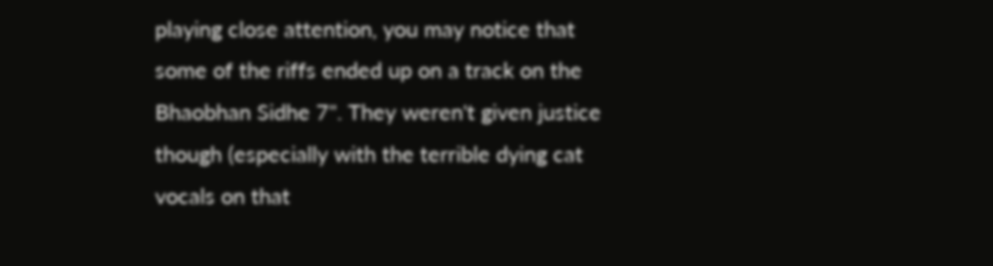playing close attention, you may notice that some of the riffs ended up on a track on the Bhaobhan Sidhe 7". They weren't given justice though (especially with the terrible dying cat vocals on that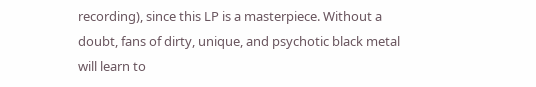recording), since this LP is a masterpiece. Without a doubt, fans of dirty, unique, and psychotic black metal will learn to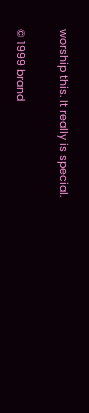worship this. It really is special.

© 1999 brand